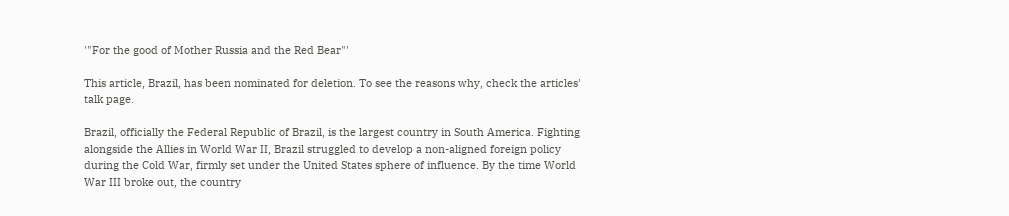'"For the good of Mother Russia and the Red Bear"'

This article, Brazil, has been nominated for deletion. To see the reasons why, check the articles' talk page.

Brazil, officially the Federal Republic of Brazil, is the largest country in South America. Fighting alongside the Allies in World War II, Brazil struggled to develop a non-aligned foreign policy during the Cold War, firmly set under the United States sphere of influence. By the time World War III broke out, the country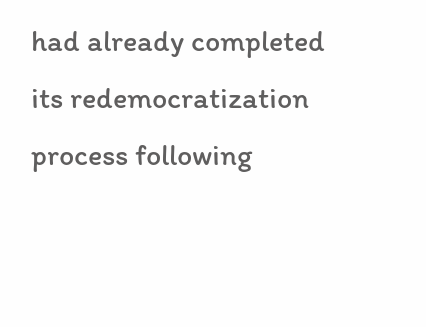had already completed its redemocratization process following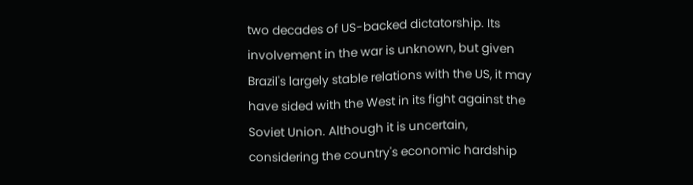two decades of US-backed dictatorship. Its involvement in the war is unknown, but given Brazil's largely stable relations with the US, it may have sided with the West in its fight against the Soviet Union. Although it is uncertain, considering the country's economic hardship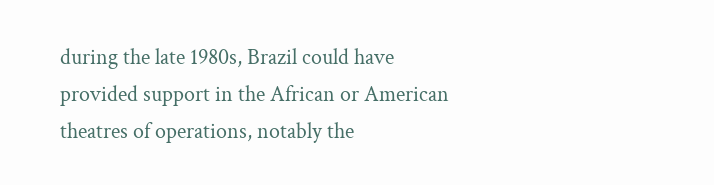during the late 1980s, Brazil could have provided support in the African or American theatres of operations, notably the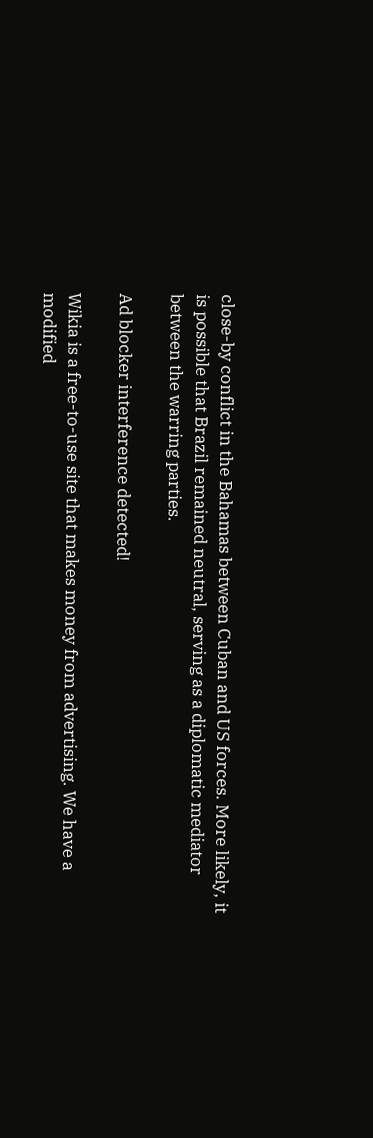close-by conflict in the Bahamas between Cuban and US forces. More likely, it is possible that Brazil remained neutral, serving as a diplomatic mediator between the warring parties.

Ad blocker interference detected!

Wikia is a free-to-use site that makes money from advertising. We have a modified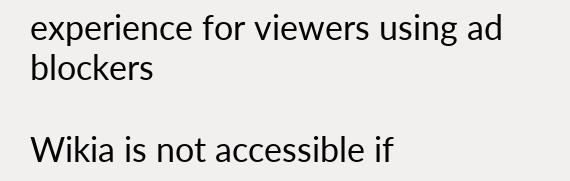experience for viewers using ad blockers

Wikia is not accessible if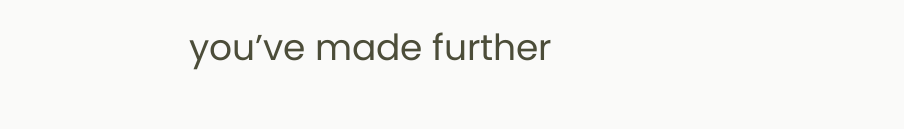you’ve made further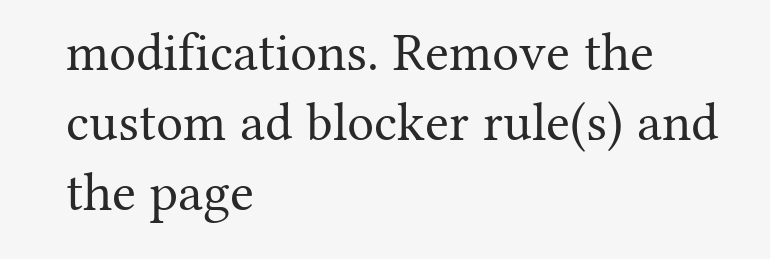modifications. Remove the custom ad blocker rule(s) and the page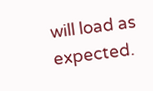will load as expected.